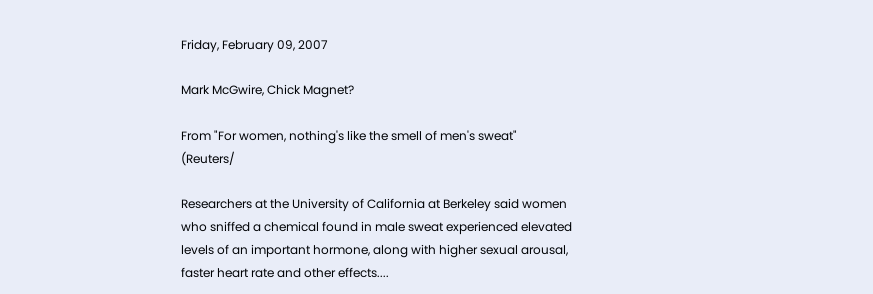Friday, February 09, 2007

Mark McGwire, Chick Magnet?

From "For women, nothing's like the smell of men's sweat" (Reuters/

Researchers at the University of California at Berkeley said women who sniffed a chemical found in male sweat experienced elevated levels of an important hormone, along with higher sexual arousal, faster heart rate and other effects....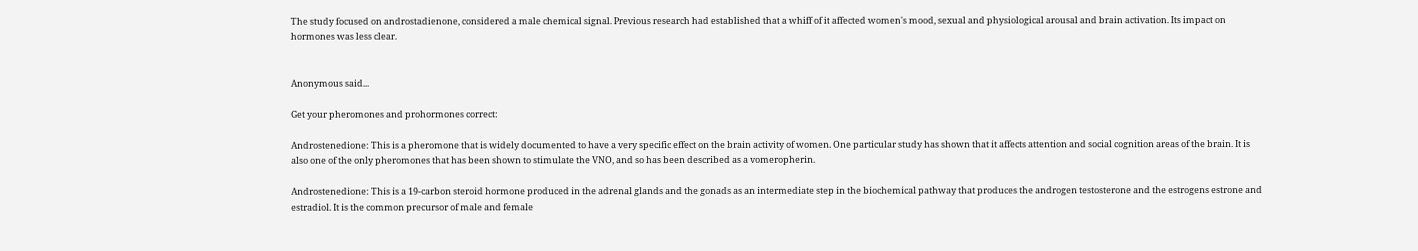The study focused on androstadienone, considered a male chemical signal. Previous research had established that a whiff of it affected women's mood, sexual and physiological arousal and brain activation. Its impact on hormones was less clear.


Anonymous said...

Get your pheromones and prohormones correct:

Androstenedione: This is a pheromone that is widely documented to have a very specific effect on the brain activity of women. One particular study has shown that it affects attention and social cognition areas of the brain. It is also one of the only pheromones that has been shown to stimulate the VNO, and so has been described as a vomeropherin.

Androstenedione: This is a 19-carbon steroid hormone produced in the adrenal glands and the gonads as an intermediate step in the biochemical pathway that produces the androgen testosterone and the estrogens estrone and estradiol. It is the common precursor of male and female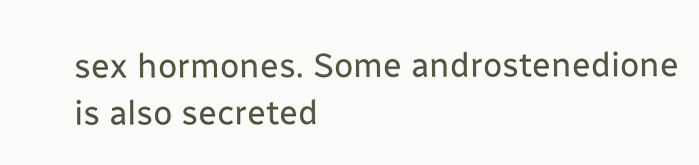sex hormones. Some androstenedione is also secreted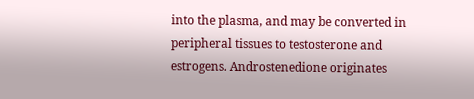into the plasma, and may be converted in peripheral tissues to testosterone and estrogens. Androstenedione originates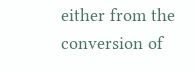either from the conversion of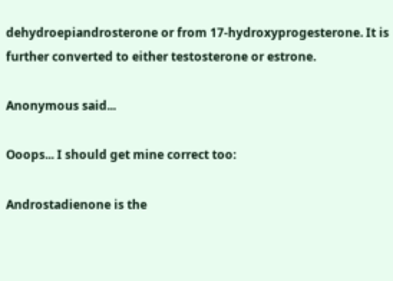dehydroepiandrosterone or from 17-hydroxyprogesterone. It is further converted to either testosterone or estrone.

Anonymous said...

Ooops... I should get mine correct too:

Androstadienone is the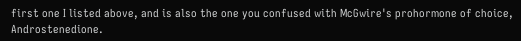first one I listed above, and is also the one you confused with McGwire's prohormone of choice, Androstenedione.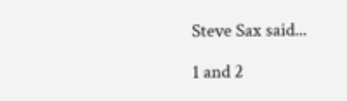Steve Sax said...

1 and 2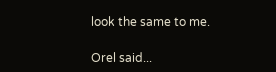look the same to me.

Orel said...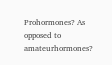Prohormones? As opposed to amateurhormones?